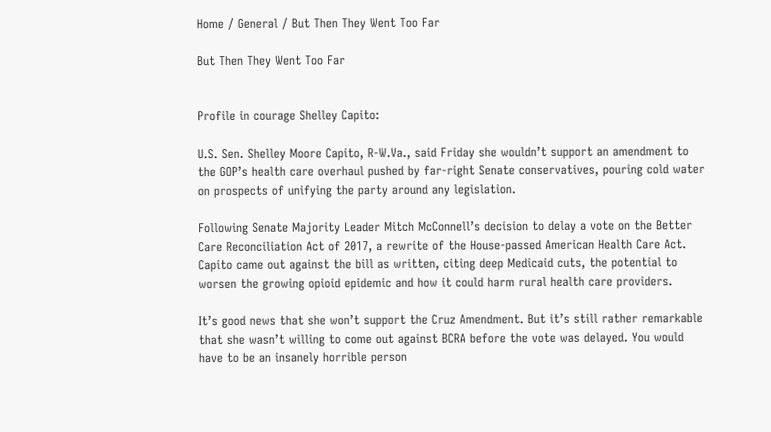Home / General / But Then They Went Too Far

But Then They Went Too Far


Profile in courage Shelley Capito:

U.S. Sen. Shelley Moore Capito, R-W.Va., said Friday she wouldn’t support an amendment to the GOP’s health care overhaul pushed by far-right Senate conservatives, pouring cold water on prospects of unifying the party around any legislation.

Following Senate Majority Leader Mitch McConnell’s decision to delay a vote on the Better Care Reconciliation Act of 2017, a rewrite of the House-passed American Health Care Act. Capito came out against the bill as written, citing deep Medicaid cuts, the potential to worsen the growing opioid epidemic and how it could harm rural health care providers.

It’s good news that she won’t support the Cruz Amendment. But it’s still rather remarkable that she wasn’t willing to come out against BCRA before the vote was delayed. You would have to be an insanely horrible person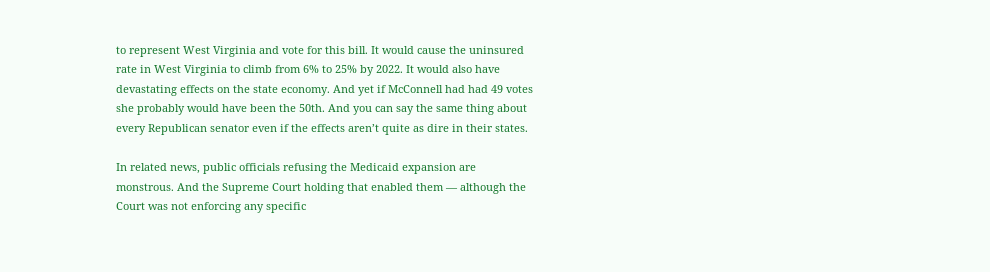to represent West Virginia and vote for this bill. It would cause the uninsured rate in West Virginia to climb from 6% to 25% by 2022. It would also have devastating effects on the state economy. And yet if McConnell had had 49 votes she probably would have been the 50th. And you can say the same thing about every Republican senator even if the effects aren’t quite as dire in their states.

In related news, public officials refusing the Medicaid expansion are monstrous. And the Supreme Court holding that enabled them — although the Court was not enforcing any specific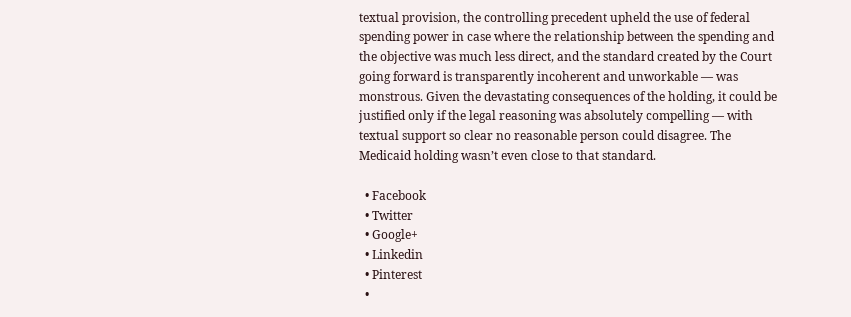textual provision, the controlling precedent upheld the use of federal spending power in case where the relationship between the spending and the objective was much less direct, and the standard created by the Court going forward is transparently incoherent and unworkable — was monstrous. Given the devastating consequences of the holding, it could be justified only if the legal reasoning was absolutely compelling — with textual support so clear no reasonable person could disagree. The Medicaid holding wasn’t even close to that standard.

  • Facebook
  • Twitter
  • Google+
  • Linkedin
  • Pinterest
  •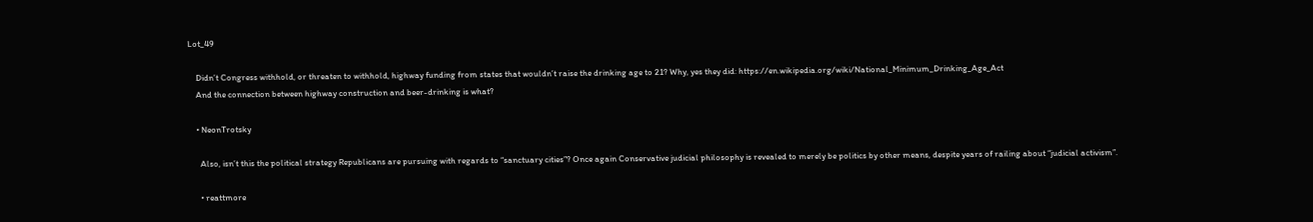Lot_49

    Didn’t Congress withhold, or threaten to withhold, highway funding from states that wouldn’t raise the drinking age to 21? Why, yes they did: https://en.wikipedia.org/wiki/National_Minimum_Drinking_Age_Act
    And the connection between highway construction and beer-drinking is what?

    • NeonTrotsky

      Also, isn’t this the political strategy Republicans are pursuing with regards to “sanctuary cities”? Once again Conservative judicial philosophy is revealed to merely be politics by other means, despite years of railing about “judicial activism”.

      • reattmore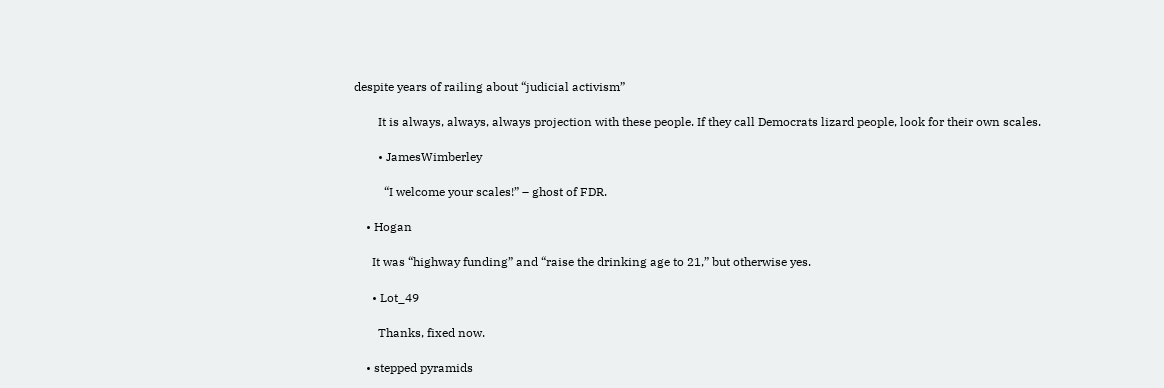despite years of railing about “judicial activism”

        It is always, always, always projection with these people. If they call Democrats lizard people, look for their own scales.

        • JamesWimberley

          “I welcome your scales!” – ghost of FDR.

    • Hogan

      It was “highway funding” and “raise the drinking age to 21,” but otherwise yes.

      • Lot_49

        Thanks, fixed now.

    • stepped pyramids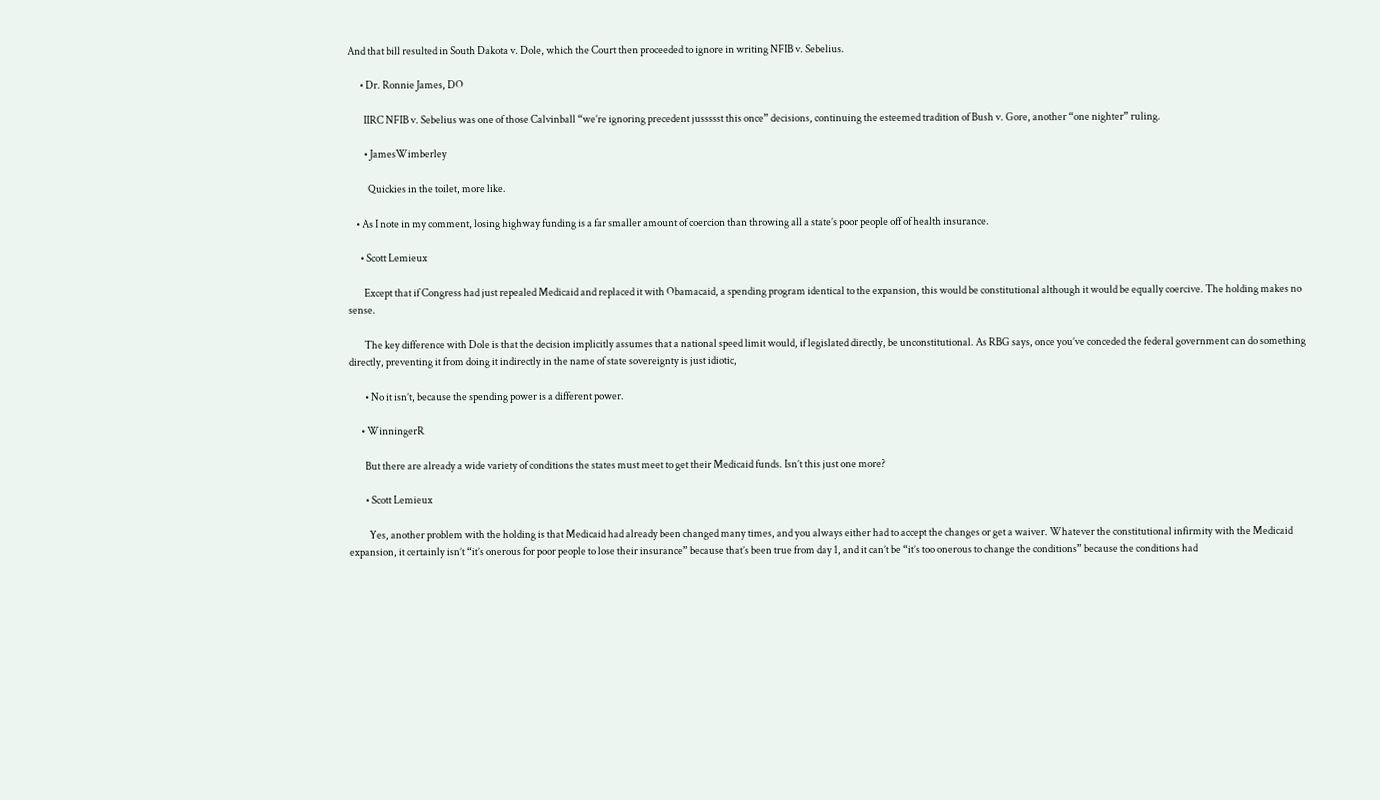And that bill resulted in South Dakota v. Dole, which the Court then proceeded to ignore in writing NFIB v. Sebelius.

      • Dr. Ronnie James, DO

        IIRC NFIB v. Sebelius was one of those Calvinball “we’re ignoring precedent jussssst this once” decisions, continuing the esteemed tradition of Bush v. Gore, another “one nighter” ruling.

        • JamesWimberley

          Quickies in the toilet, more like.

    • As I note in my comment, losing highway funding is a far smaller amount of coercion than throwing all a state’s poor people off of health insurance.

      • Scott Lemieux

        Except that if Congress had just repealed Medicaid and replaced it with Obamacaid, a spending program identical to the expansion, this would be constitutional although it would be equally coercive. The holding makes no sense.

        The key difference with Dole is that the decision implicitly assumes that a national speed limit would, if legislated directly, be unconstitutional. As RBG says, once you’ve conceded the federal government can do something directly, preventing it from doing it indirectly in the name of state sovereignty is just idiotic,

        • No it isn’t, because the spending power is a different power.

      • WinningerR

        But there are already a wide variety of conditions the states must meet to get their Medicaid funds. Isn’t this just one more?

        • Scott Lemieux

          Yes, another problem with the holding is that Medicaid had already been changed many times, and you always either had to accept the changes or get a waiver. Whatever the constitutional infirmity with the Medicaid expansion, it certainly isn’t “it’s onerous for poor people to lose their insurance” because that’s been true from day 1, and it can’t be “it’s too onerous to change the conditions” because the conditions had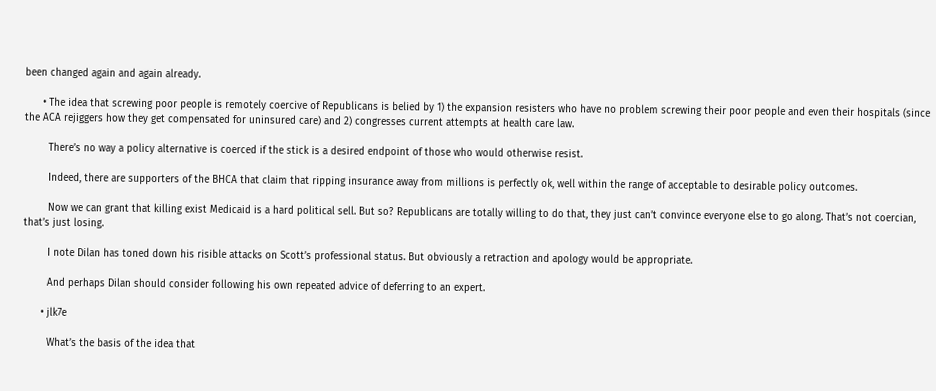been changed again and again already.

      • The idea that screwing poor people is remotely coercive of Republicans is belied by 1) the expansion resisters who have no problem screwing their poor people and even their hospitals (since the ACA rejiggers how they get compensated for uninsured care) and 2) congresses current attempts at health care law.

        There’s no way a policy alternative is coerced if the stick is a desired endpoint of those who would otherwise resist.

        Indeed, there are supporters of the BHCA that claim that ripping insurance away from millions is perfectly ok, well within the range of acceptable to desirable policy outcomes.

        Now we can grant that killing exist Medicaid is a hard political sell. But so? Republicans are totally willing to do that, they just can’t convince everyone else to go along. That’s not coercian, that’s just losing.

        I note Dilan has toned down his risible attacks on Scott’s professional status. But obviously a retraction and apology would be appropriate.

        And perhaps Dilan should consider following his own repeated advice of deferring to an expert.

      • jlk7e

        What’s the basis of the idea that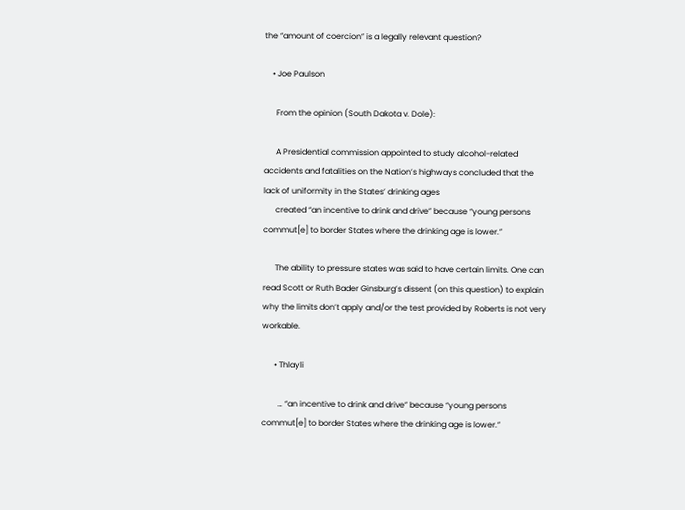the “amount of coercion” is a legally relevant question?

    • Joe Paulson

      From the opinion (South Dakota v. Dole):

      A Presidential commission appointed to study alcohol-related accidents and fatalities on the Nation’s highways concluded that the lack of uniformity in the States’ drinking ages
      created “an incentive to drink and drive” because “young persons commut[e] to border States where the drinking age is lower.”

      The ability to pressure states was said to have certain limits. One can read Scott or Ruth Bader Ginsburg’s dissent (on this question) to explain why the limits don’t apply and/or the test provided by Roberts is not very workable.

      • Thlayli

        … “an incentive to drink and drive” because “young persons commut[e] to border States where the drinking age is lower.”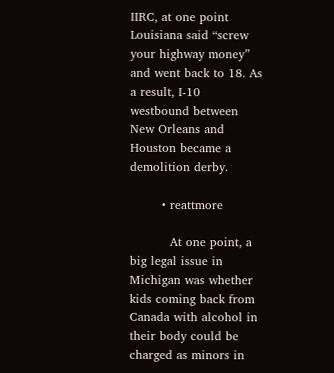IIRC, at one point Louisiana said “screw your highway money” and went back to 18. As a result, I-10 westbound between New Orleans and Houston became a demolition derby.

        • reattmore

          At one point, a big legal issue in Michigan was whether kids coming back from Canada with alcohol in their body could be charged as minors in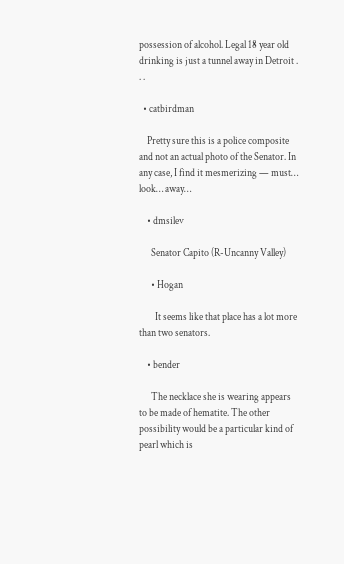possession of alcohol. Legal 18 year old drinking is just a tunnel away in Detroit . . .

  • catbirdman

    Pretty sure this is a police composite and not an actual photo of the Senator. In any case, I find it mesmerizing — must… look… away…

    • dmsilev

      Senator Capito (R-Uncanny Valley)

      • Hogan

        It seems like that place has a lot more than two senators.

    • bender

      The necklace she is wearing appears to be made of hematite. The other possibility would be a particular kind of pearl which is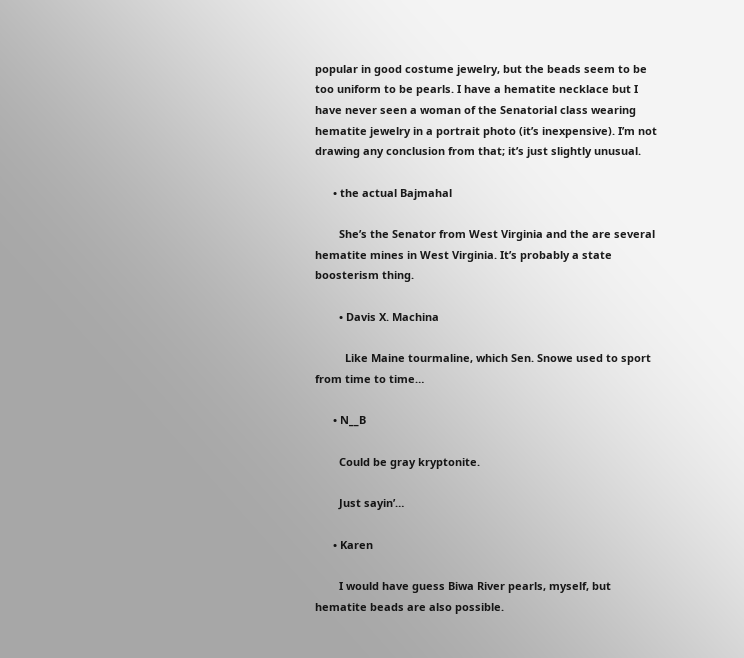popular in good costume jewelry, but the beads seem to be too uniform to be pearls. I have a hematite necklace but I have never seen a woman of the Senatorial class wearing hematite jewelry in a portrait photo (it’s inexpensive). I’m not drawing any conclusion from that; it’s just slightly unusual.

      • the actual Bajmahal

        She’s the Senator from West Virginia and the are several hematite mines in West Virginia. It’s probably a state boosterism thing.

        • Davis X. Machina

          Like Maine tourmaline, which Sen. Snowe used to sport from time to time…

      • N__B

        Could be gray kryptonite.

        Just sayin’…

      • Karen

        I would have guess Biwa River pearls, myself, but hematite beads are also possible.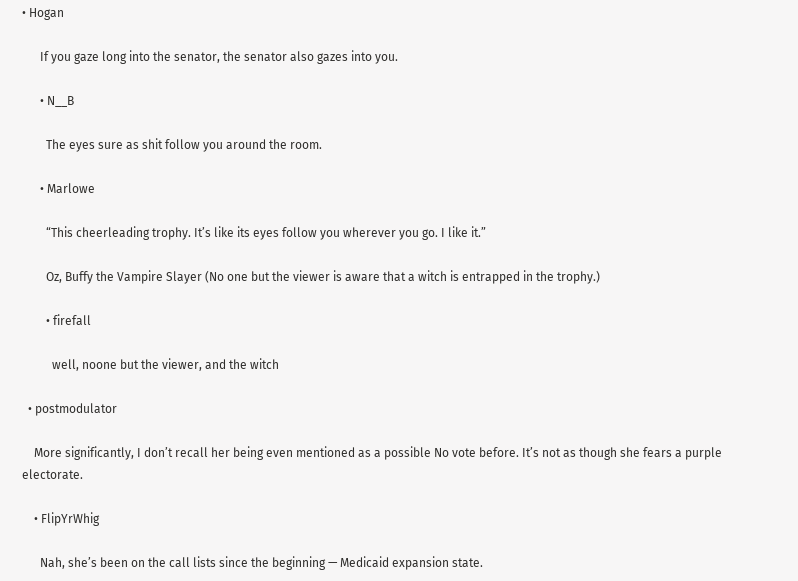• Hogan

      If you gaze long into the senator, the senator also gazes into you.

      • N__B

        The eyes sure as shit follow you around the room.

      • Marlowe

        “This cheerleading trophy. It’s like its eyes follow you wherever you go. I like it.”

        Oz, Buffy the Vampire Slayer (No one but the viewer is aware that a witch is entrapped in the trophy.)

        • firefall

          well, noone but the viewer, and the witch

  • postmodulator

    More significantly, I don’t recall her being even mentioned as a possible No vote before. It’s not as though she fears a purple electorate.

    • FlipYrWhig

      Nah, she’s been on the call lists since the beginning — Medicaid expansion state.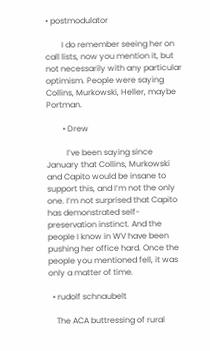• postmodulator

        I do remember seeing her on call lists, now you mention it, but not necessarily with any particular optimism. People were saying Collins, Murkowski, Heller, maybe Portman.

        • Drew

          I’ve been saying since January that Collins, Murkowski and Capito would be insane to support this, and I’m not the only one. I’m not surprised that Capito has demonstrated self-preservation instinct. And the people I know in WV have been pushing her office hard. Once the people you mentioned fell, it was only a matter of time.

  • rudolf schnaubelt

    The ACA buttressing of rural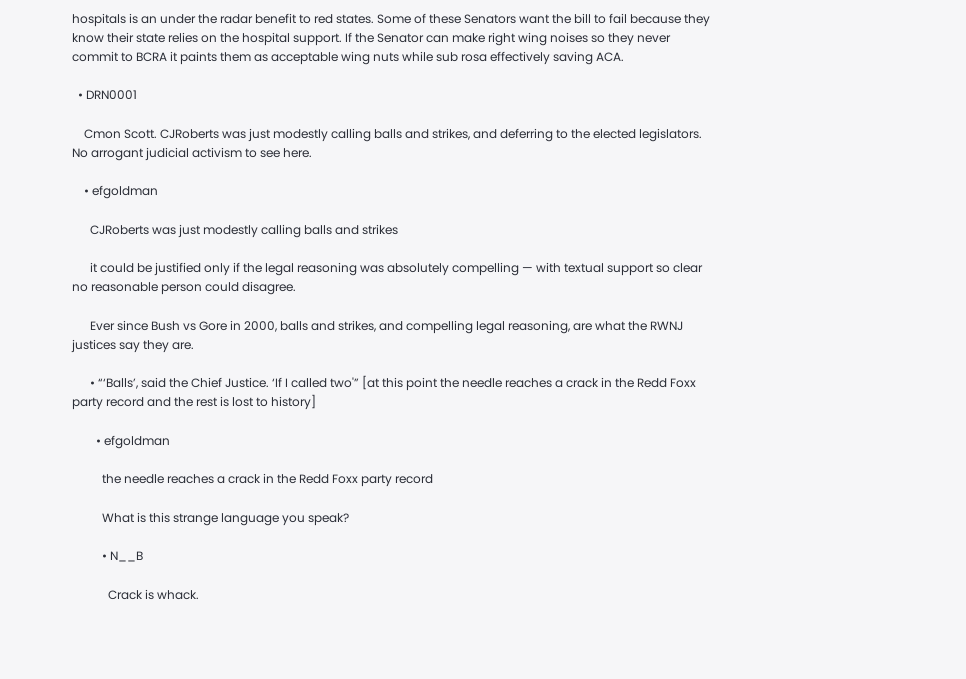hospitals is an under the radar benefit to red states. Some of these Senators want the bill to fail because they know their state relies on the hospital support. If the Senator can make right wing noises so they never commit to BCRA it paints them as acceptable wing nuts while sub rosa effectively saving ACA.

  • DRN0001

    Cmon Scott. CJRoberts was just modestly calling balls and strikes, and deferring to the elected legislators. No arrogant judicial activism to see here.

    • efgoldman

      CJRoberts was just modestly calling balls and strikes

      it could be justified only if the legal reasoning was absolutely compelling — with textual support so clear no reasonable person could disagree.

      Ever since Bush vs Gore in 2000, balls and strikes, and compelling legal reasoning, are what the RWNJ justices say they are.

      • “‘Balls’, said the Chief Justice. ‘If I called two'” [at this point the needle reaches a crack in the Redd Foxx party record and the rest is lost to history]

        • efgoldman

          the needle reaches a crack in the Redd Foxx party record

          What is this strange language you speak?

          • N__B

            Crack is whack.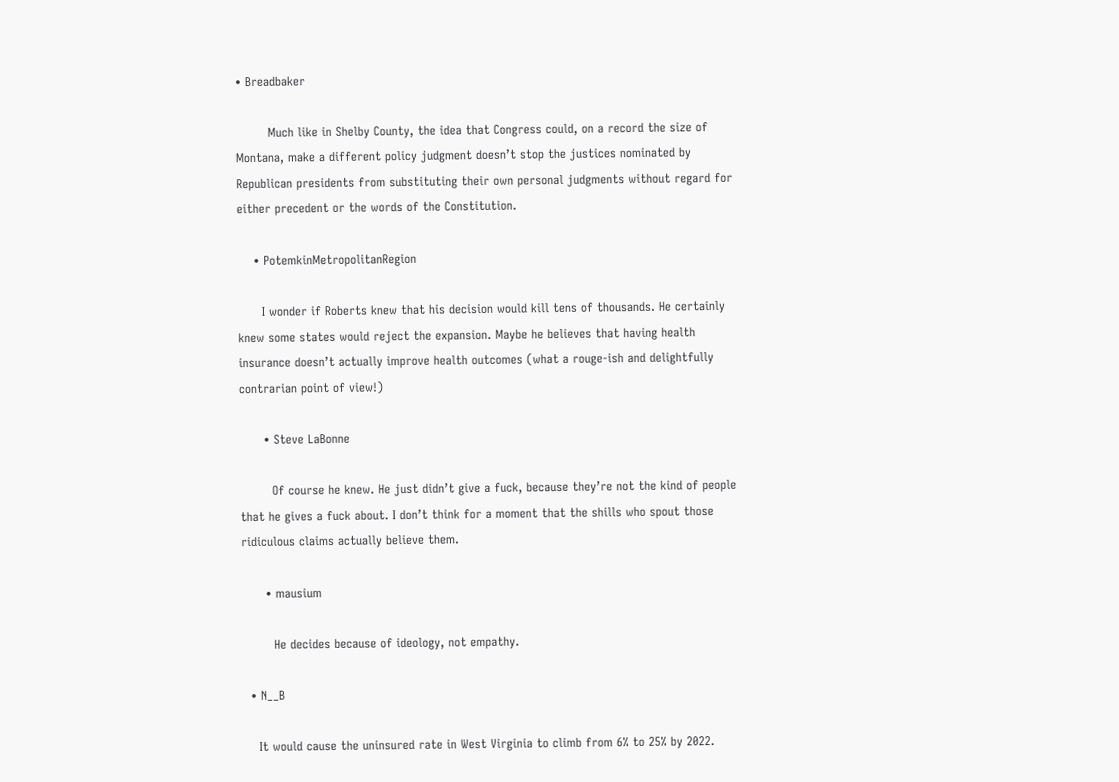• Breadbaker

        Much like in Shelby County, the idea that Congress could, on a record the size of Montana, make a different policy judgment doesn’t stop the justices nominated by Republican presidents from substituting their own personal judgments without regard for either precedent or the words of the Constitution.

    • PotemkinMetropolitanRegion

      I wonder if Roberts knew that his decision would kill tens of thousands. He certainly knew some states would reject the expansion. Maybe he believes that having health insurance doesn’t actually improve health outcomes (what a rouge-ish and delightfully contrarian point of view!)

      • Steve LaBonne

        Of course he knew. He just didn’t give a fuck, because they’re not the kind of people that he gives a fuck about. I don’t think for a moment that the shills who spout those ridiculous claims actually believe them.

      • mausium

        He decides because of ideology, not empathy.

  • N__B

    It would cause the uninsured rate in West Virginia to climb from 6% to 25% by 2022.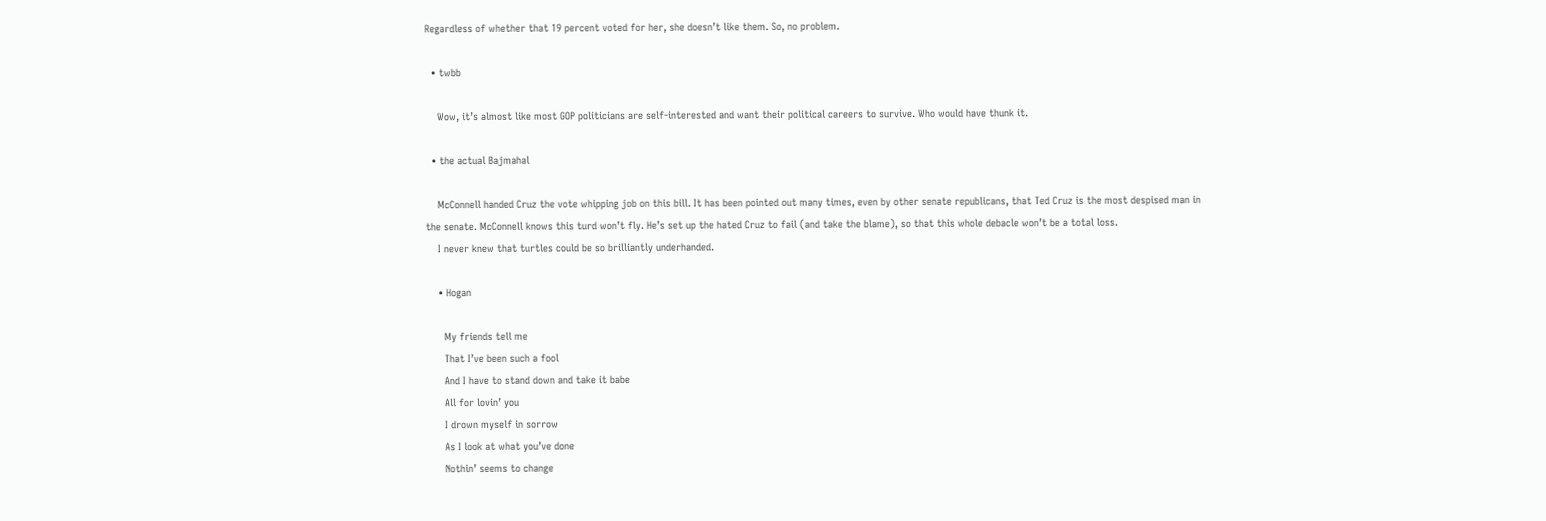Regardless of whether that 19 percent voted for her, she doesn’t like them. So, no problem.

  • twbb

    Wow, it’s almost like most GOP politicians are self-interested and want their political careers to survive. Who would have thunk it.

  • the actual Bajmahal

    McConnell handed Cruz the vote whipping job on this bill. It has been pointed out many times, even by other senate republicans, that Ted Cruz is the most despised man in the senate. McConnell knows this turd won’t fly. He’s set up the hated Cruz to fail (and take the blame), so that this whole debacle won’t be a total loss.
    I never knew that turtles could be so brilliantly underhanded.

    • Hogan

      My friends tell me
      That I’ve been such a fool
      And I have to stand down and take it babe
      All for lovin’ you
      I drown myself in sorrow
      As I look at what you’ve done
      Nothin’ seems to change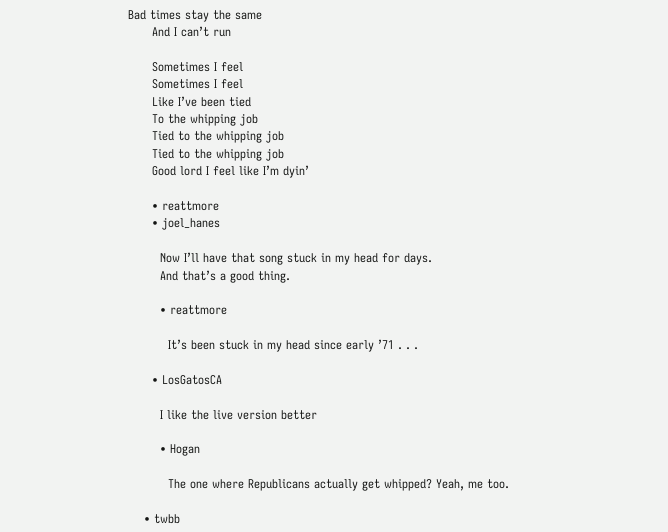Bad times stay the same
      And I can’t run

      Sometimes I feel
      Sometimes I feel
      Like I’ve been tied
      To the whipping job
      Tied to the whipping job
      Tied to the whipping job
      Good lord I feel like I’m dyin’

      • reattmore
      • joel_hanes

        Now I’ll have that song stuck in my head for days.
        And that’s a good thing.

        • reattmore

          It’s been stuck in my head since early ’71 . . .

      • LosGatosCA

        I like the live version better

        • Hogan

          The one where Republicans actually get whipped? Yeah, me too.

    • twbb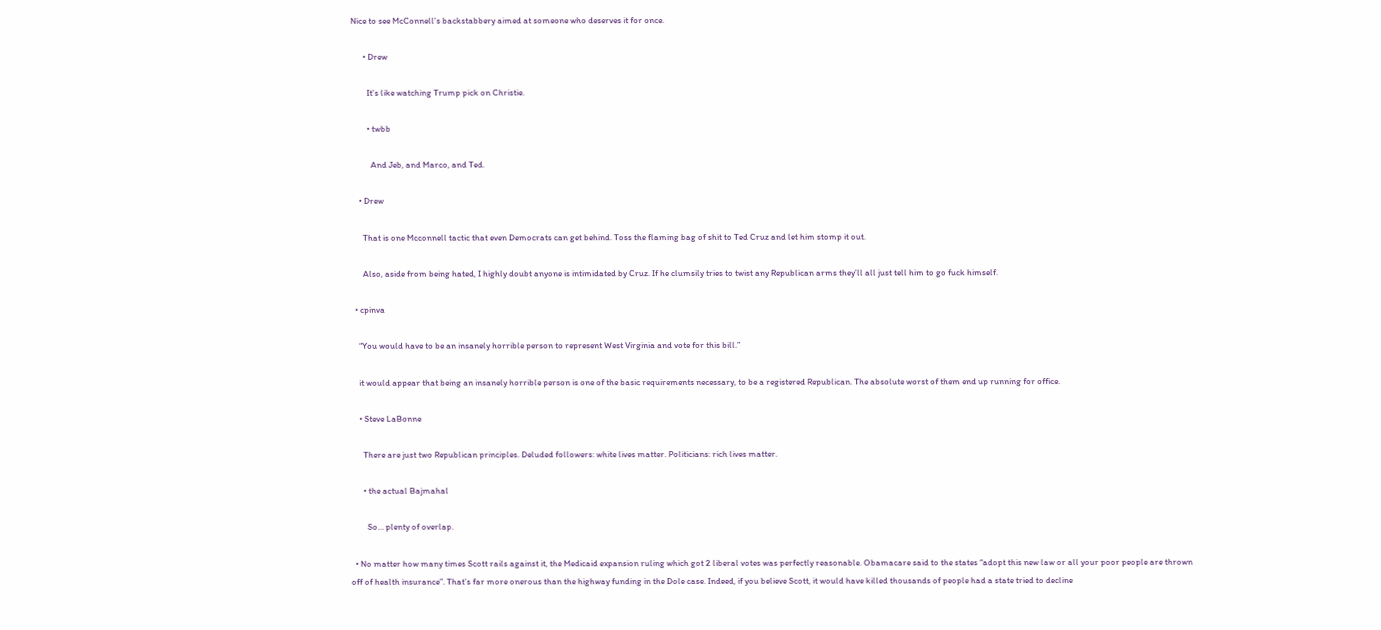Nice to see McConnell’s backstabbery aimed at someone who deserves it for once.

      • Drew

        It’s like watching Trump pick on Christie.

        • twbb

          And Jeb, and Marco, and Ted.

    • Drew

      That is one Mcconnell tactic that even Democrats can get behind. Toss the flaming bag of shit to Ted Cruz and let him stomp it out.

      Also, aside from being hated, I highly doubt anyone is intimidated by Cruz. If he clumsily tries to twist any Republican arms they’ll all just tell him to go fuck himself.

  • cpinva

    “You would have to be an insanely horrible person to represent West Virginia and vote for this bill.”

    it would appear that being an insanely horrible person is one of the basic requirements necessary, to be a registered Republican. The absolute worst of them end up running for office.

    • Steve LaBonne

      There are just two Republican principles. Deluded followers: white lives matter. Politicians: rich lives matter.

      • the actual Bajmahal

        So… plenty of overlap.

  • No matter how many times Scott rails against it, the Medicaid expansion ruling which got 2 liberal votes was perfectly reasonable. Obamacare said to the states “adopt this new law or all your poor people are thrown off of health insurance”. That’s far more onerous than the highway funding in the Dole case. Indeed, if you believe Scott, it would have killed thousands of people had a state tried to decline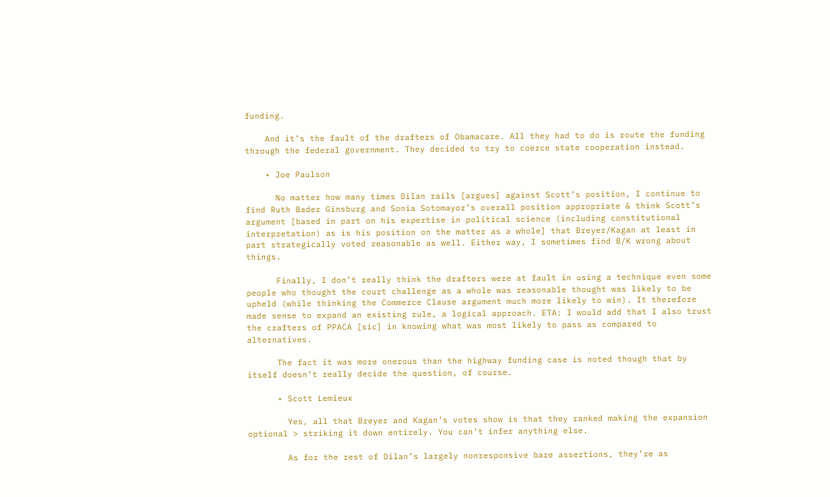funding.

    And it’s the fault of the drafters of Obamacare. All they had to do is route the funding through the federal government. They decided to try to coerce state cooperation instead.

    • Joe Paulson

      No matter how many times Dilan rails [argues] against Scott’s position, I continue to find Ruth Bader Ginsburg and Sonia Sotomayor’s overall position appropriate & think Scott’s argument [based in part on his expertise in political science (including constitutional interpretation) as is his position on the matter as a whole] that Breyer/Kagan at least in part strategically voted reasonable as well. Either way, I sometimes find B/K wrong about things.

      Finally, I don’t really think the drafters were at fault in using a technique even some people who thought the court challenge as a whole was reasonable thought was likely to be upheld (while thinking the Commerce Clause argument much more likely to win). It therefore made sense to expand an existing rule, a logical approach. ETA: I would add that I also trust the crafters of PPACA [sic] in knowing what was most likely to pass as compared to alternatives.

      The fact it was more onerous than the highway funding case is noted though that by itself doesn’t really decide the question, of course.

      • Scott Lemieux

        Yes, all that Breyer and Kagan’s votes show is that they ranked making the expansion optional > striking it down entirely. You can’t infer anything else.

        As for the rest of Dilan’s largely nonresponsive bare assertions, they’re as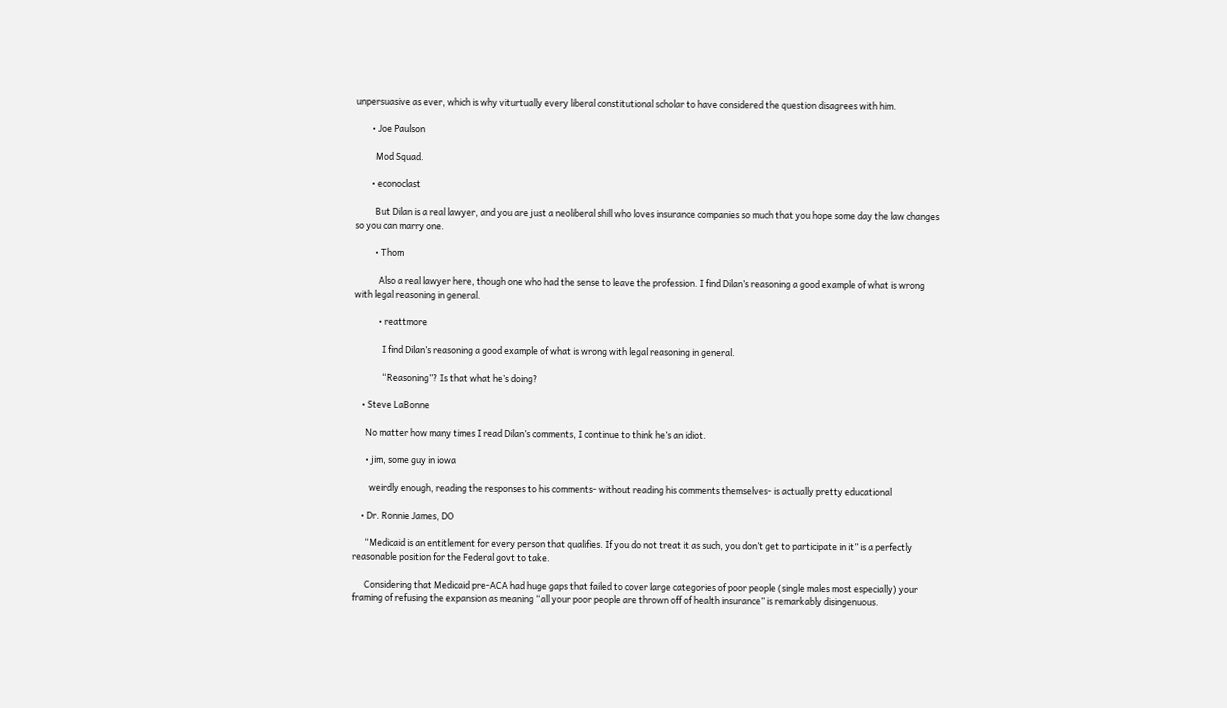unpersuasive as ever, which is why viturtually every liberal constitutional scholar to have considered the question disagrees with him.

        • Joe Paulson

          Mod Squad.

        • econoclast

          But Dilan is a real lawyer, and you are just a neoliberal shill who loves insurance companies so much that you hope some day the law changes so you can marry one.

          • Thom

            Also a real lawyer here, though one who had the sense to leave the profession. I find Dilan’s reasoning a good example of what is wrong with legal reasoning in general.

            • reattmore

              I find Dilan’s reasoning a good example of what is wrong with legal reasoning in general.

              “Reasoning”? Is that what he’s doing?

    • Steve LaBonne

      No matter how many times I read Dilan’s comments, I continue to think he’s an idiot.

      • jim, some guy in iowa

        weirdly enough, reading the responses to his comments- without reading his comments themselves- is actually pretty educational

    • Dr. Ronnie James, DO

      “Medicaid is an entitlement for every person that qualifies. If you do not treat it as such, you don’t get to participate in it” is a perfectly reasonable position for the Federal govt to take.

      Considering that Medicaid pre-ACA had huge gaps that failed to cover large categories of poor people (single males most especially) your framing of refusing the expansion as meaning “all your poor people are thrown off of health insurance” is remarkably disingenuous.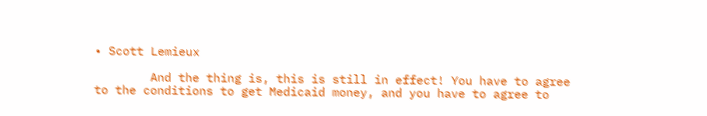• Scott Lemieux

        And the thing is, this is still in effect! You have to agree to the conditions to get Medicaid money, and you have to agree to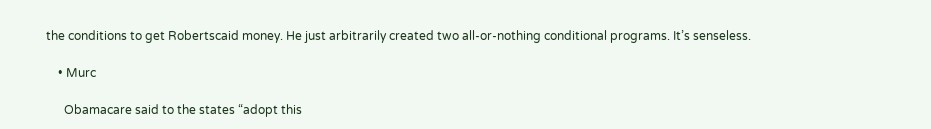the conditions to get Robertscaid money. He just arbitrarily created two all-or-nothing conditional programs. It’s senseless.

    • Murc

      Obamacare said to the states “adopt this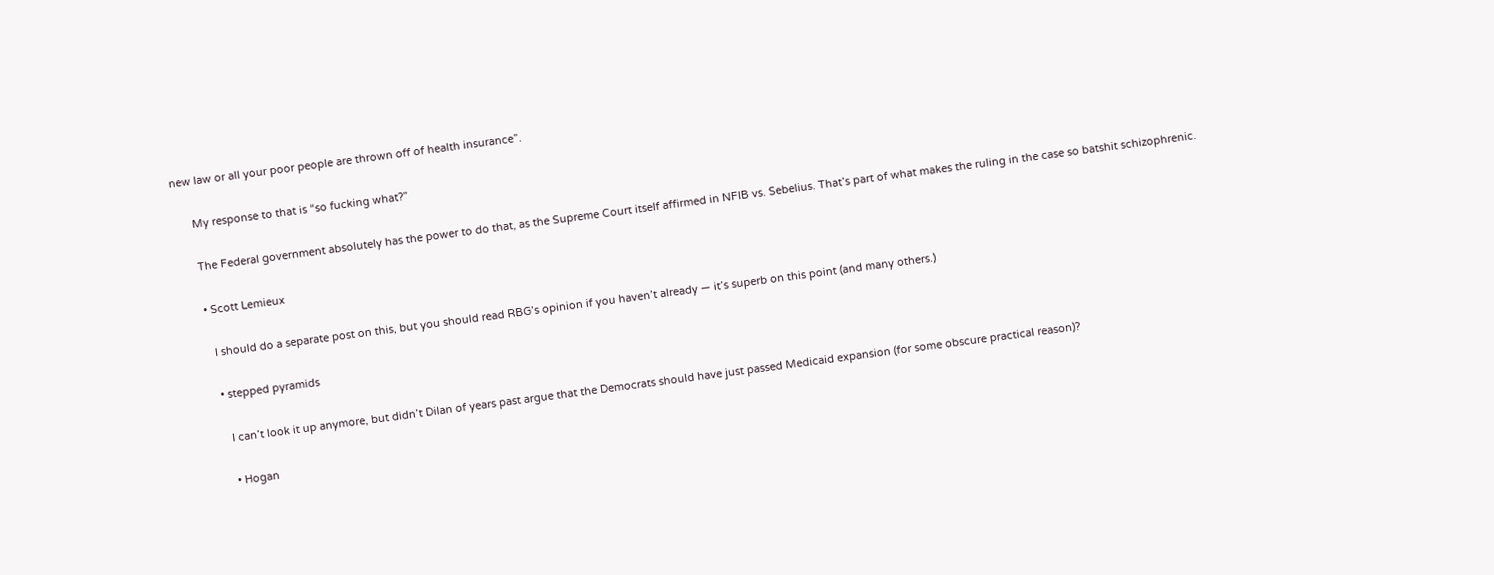new law or all your poor people are thrown off of health insurance”.

      My response to that is “so fucking what?”

      The Federal government absolutely has the power to do that, as the Supreme Court itself affirmed in NFIB vs. Sebelius. That’s part of what makes the ruling in the case so batshit schizophrenic.

      • Scott Lemieux

        I should do a separate post on this, but you should read RBG’s opinion if you haven’t already — it’s superb on this point (and many others.)

        • stepped pyramids

          I can’t look it up anymore, but didn’t Dilan of years past argue that the Democrats should have just passed Medicaid expansion (for some obscure practical reason)?

          • Hogan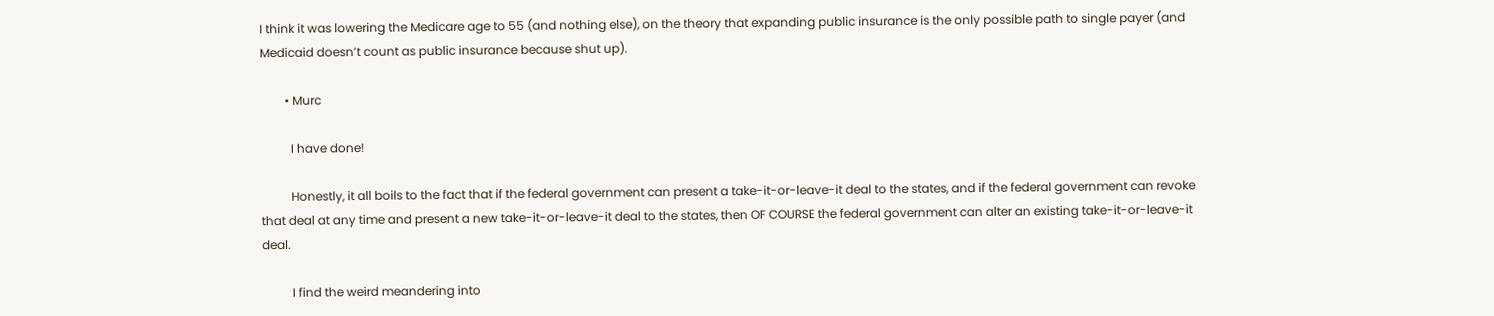I think it was lowering the Medicare age to 55 (and nothing else), on the theory that expanding public insurance is the only possible path to single payer (and Medicaid doesn’t count as public insurance because shut up).

        • Murc

          I have done!

          Honestly, it all boils to the fact that if the federal government can present a take-it-or-leave-it deal to the states, and if the federal government can revoke that deal at any time and present a new take-it-or-leave-it deal to the states, then OF COURSE the federal government can alter an existing take-it-or-leave-it deal.

          I find the weird meandering into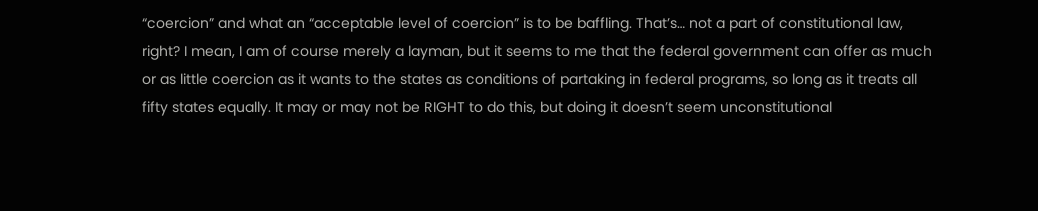“coercion” and what an “acceptable level of coercion” is to be baffling. That’s… not a part of constitutional law, right? I mean, I am of course merely a layman, but it seems to me that the federal government can offer as much or as little coercion as it wants to the states as conditions of partaking in federal programs, so long as it treats all fifty states equally. It may or may not be RIGHT to do this, but doing it doesn’t seem unconstitutional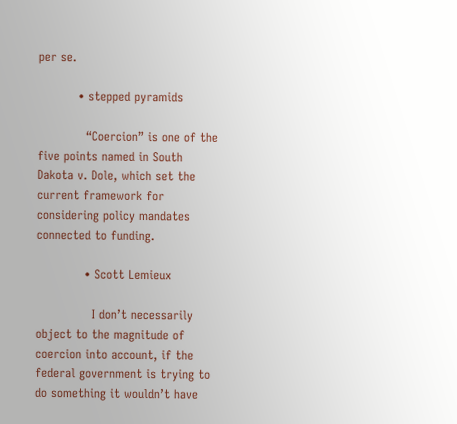per se.

          • stepped pyramids

            “Coercion” is one of the five points named in South Dakota v. Dole, which set the current framework for considering policy mandates connected to funding.

            • Scott Lemieux

              I don’t necessarily object to the magnitude of coercion into account, if the federal government is trying to do something it wouldn’t have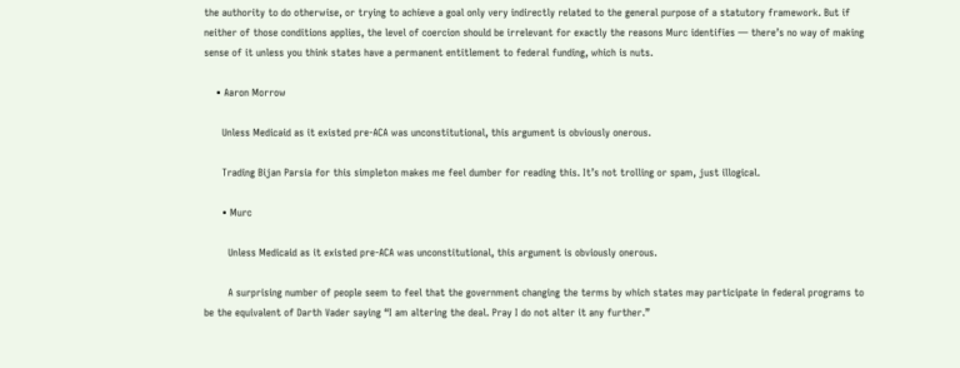the authority to do otherwise, or trying to achieve a goal only very indirectly related to the general purpose of a statutory framework. But if neither of those conditions applies, the level of coercion should be irrelevant for exactly the reasons Murc identifies — there’s no way of making sense of it unless you think states have a permanent entitlement to federal funding, which is nuts.

    • Aaron Morrow

      Unless Medicaid as it existed pre-ACA was unconstitutional, this argument is obviously onerous.

      Trading Bijan Parsia for this simpleton makes me feel dumber for reading this. It’s not trolling or spam, just illogical.

      • Murc

        Unless Medicaid as it existed pre-ACA was unconstitutional, this argument is obviously onerous.

        A surprising number of people seem to feel that the government changing the terms by which states may participate in federal programs to be the equivalent of Darth Vader saying “I am altering the deal. Pray I do not alter it any further.”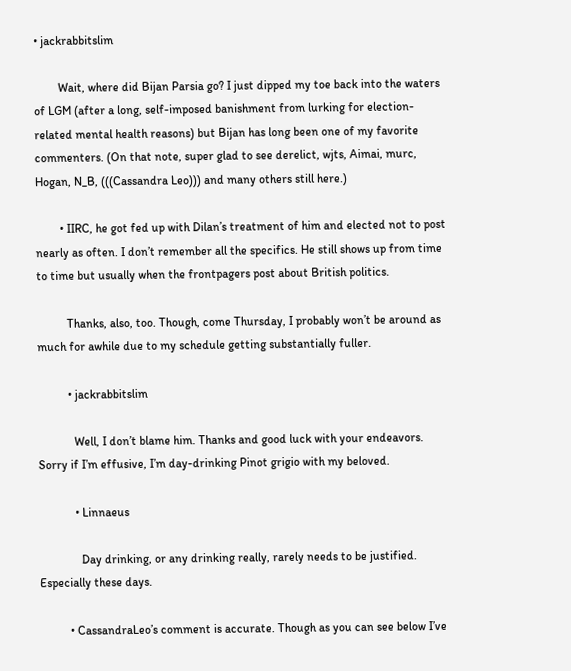• jackrabbitslim

        Wait, where did Bijan Parsia go? I just dipped my toe back into the waters of LGM (after a long, self-imposed banishment from lurking for election-related mental health reasons) but Bijan has long been one of my favorite commenters. (On that note, super glad to see derelict, wjts, Aimai, murc, Hogan, N_B, (((Cassandra Leo))) and many others still here.)

        • IIRC, he got fed up with Dilan’s treatment of him and elected not to post nearly as often. I don’t remember all the specifics. He still shows up from time to time but usually when the frontpagers post about British politics.

          Thanks, also, too. Though, come Thursday, I probably won’t be around as much for awhile due to my schedule getting substantially fuller.

          • jackrabbitslim

            Well, I don’t blame him. Thanks and good luck with your endeavors. Sorry if I’m effusive, I’m day-drinking Pinot grigio with my beloved.

            • Linnaeus

              Day drinking, or any drinking really, rarely needs to be justified. Especially these days.

          • CassandraLeo’s comment is accurate. Though as you can see below I’ve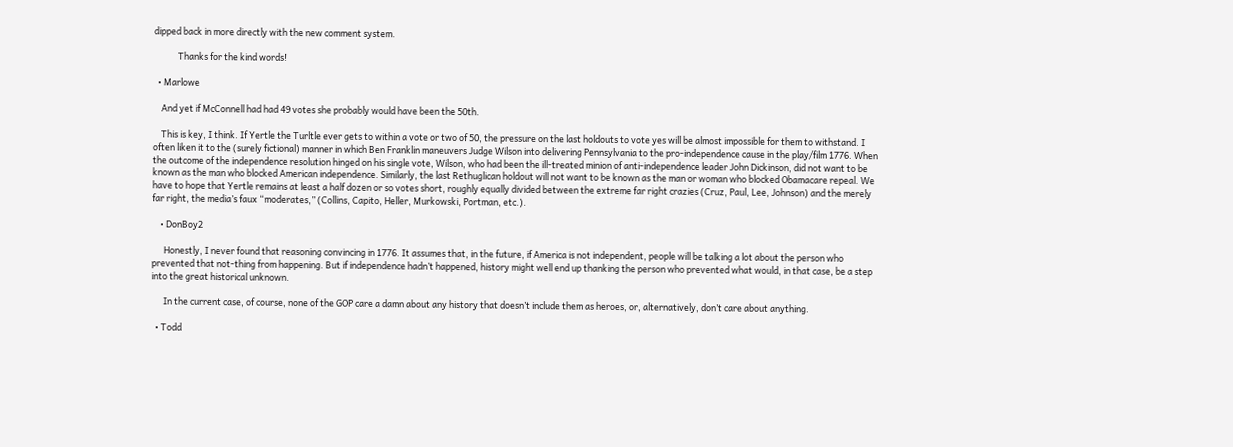dipped back in more directly with the new comment system.

            Thanks for the kind words!

  • Marlowe

    And yet if McConnell had had 49 votes she probably would have been the 50th.

    This is key, I think. If Yertle the Turltle ever gets to within a vote or two of 50, the pressure on the last holdouts to vote yes will be almost impossible for them to withstand. I often liken it to the (surely fictional) manner in which Ben Franklin maneuvers Judge Wilson into delivering Pennsylvania to the pro-independence cause in the play/film 1776. When the outcome of the independence resolution hinged on his single vote, Wilson, who had been the ill-treated minion of anti-independence leader John Dickinson, did not want to be known as the man who blocked American independence. Similarly, the last Rethuglican holdout will not want to be known as the man or woman who blocked Obamacare repeal. We have to hope that Yertle remains at least a half dozen or so votes short, roughly equally divided between the extreme far right crazies (Cruz, Paul, Lee, Johnson) and the merely far right, the media’s faux “moderates,” (Collins, Capito, Heller, Murkowski, Portman, etc.).

    • DonBoy2

      Honestly, I never found that reasoning convincing in 1776. It assumes that, in the future, if America is not independent, people will be talking a lot about the person who prevented that not-thing from happening. But if independence hadn’t happened, history might well end up thanking the person who prevented what would, in that case, be a step into the great historical unknown.

      In the current case, of course, none of the GOP care a damn about any history that doesn’t include them as heroes, or, alternatively, don’t care about anything.

  • Todd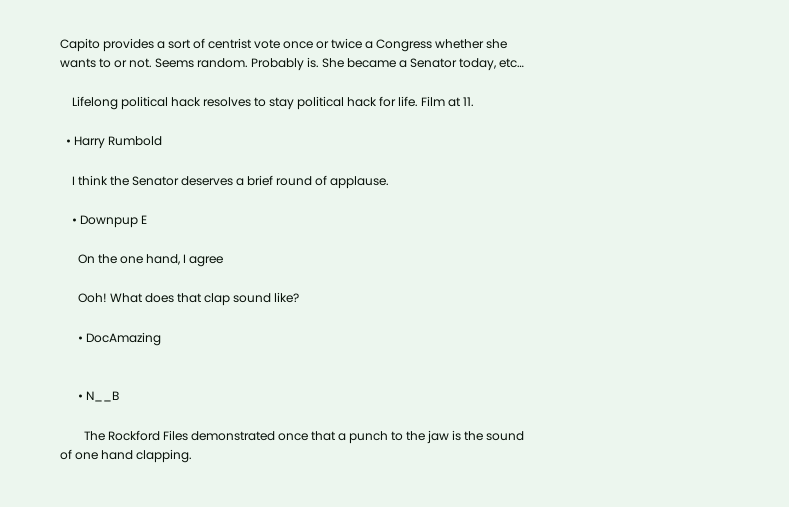Capito provides a sort of centrist vote once or twice a Congress whether she wants to or not. Seems random. Probably is. She became a Senator today, etc…

    Lifelong political hack resolves to stay political hack for life. Film at 11.

  • Harry Rumbold

    I think the Senator deserves a brief round of applause.

    • Downpup E

      On the one hand, I agree

      Ooh! What does that clap sound like?

      • DocAmazing


      • N__B

        The Rockford Files demonstrated once that a punch to the jaw is the sound of one hand clapping.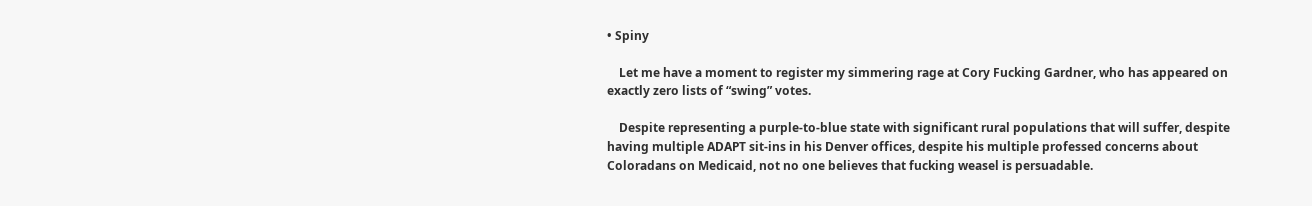• Spiny

    Let me have a moment to register my simmering rage at Cory Fucking Gardner, who has appeared on exactly zero lists of “swing” votes.

    Despite representing a purple-to-blue state with significant rural populations that will suffer, despite having multiple ADAPT sit-ins in his Denver offices, despite his multiple professed concerns about Coloradans on Medicaid, not no one believes that fucking weasel is persuadable.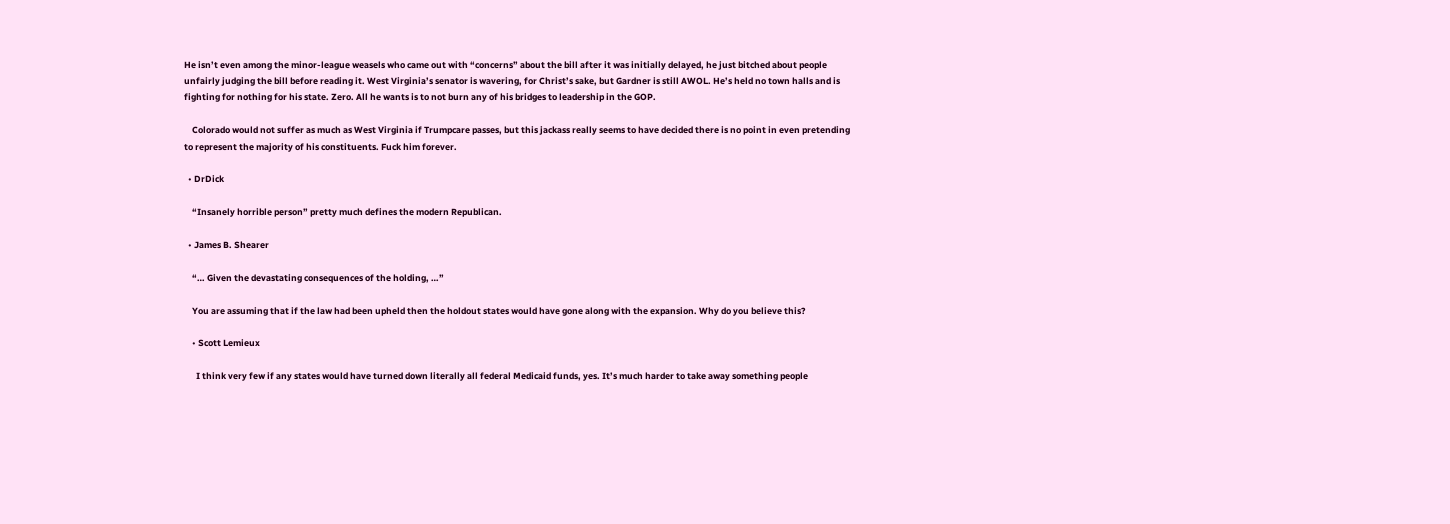He isn’t even among the minor-league weasels who came out with “concerns” about the bill after it was initially delayed, he just bitched about people unfairly judging the bill before reading it. West Virginia’s senator is wavering, for Christ’s sake, but Gardner is still AWOL. He’s held no town halls and is fighting for nothing for his state. Zero. All he wants is to not burn any of his bridges to leadership in the GOP.

    Colorado would not suffer as much as West Virginia if Trumpcare passes, but this jackass really seems to have decided there is no point in even pretending to represent the majority of his constituents. Fuck him forever.

  • DrDick

    “Insanely horrible person” pretty much defines the modern Republican.

  • James B. Shearer

    “… Given the devastating consequences of the holding, …”

    You are assuming that if the law had been upheld then the holdout states would have gone along with the expansion. Why do you believe this?

    • Scott Lemieux

      I think very few if any states would have turned down literally all federal Medicaid funds, yes. It’s much harder to take away something people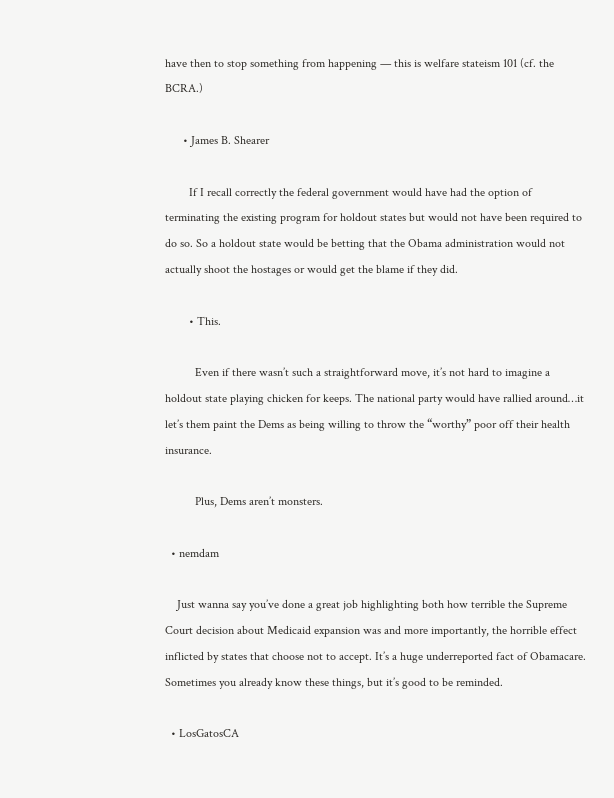have then to stop something from happening — this is welfare stateism 101 (cf. the BCRA.)

      • James B. Shearer

        If I recall correctly the federal government would have had the option of terminating the existing program for holdout states but would not have been required to do so. So a holdout state would be betting that the Obama administration would not actually shoot the hostages or would get the blame if they did.

        • This.

          Even if there wasn’t such a straightforward move, it’s not hard to imagine a holdout state playing chicken for keeps. The national party would have rallied around…it let’s them paint the Dems as being willing to throw the “worthy” poor off their health insurance.

          Plus, Dems aren’t monsters.

  • nemdam

    Just wanna say you’ve done a great job highlighting both how terrible the Supreme Court decision about Medicaid expansion was and more importantly, the horrible effect inflicted by states that choose not to accept. It’s a huge underreported fact of Obamacare. Sometimes you already know these things, but it’s good to be reminded.

  • LosGatosCA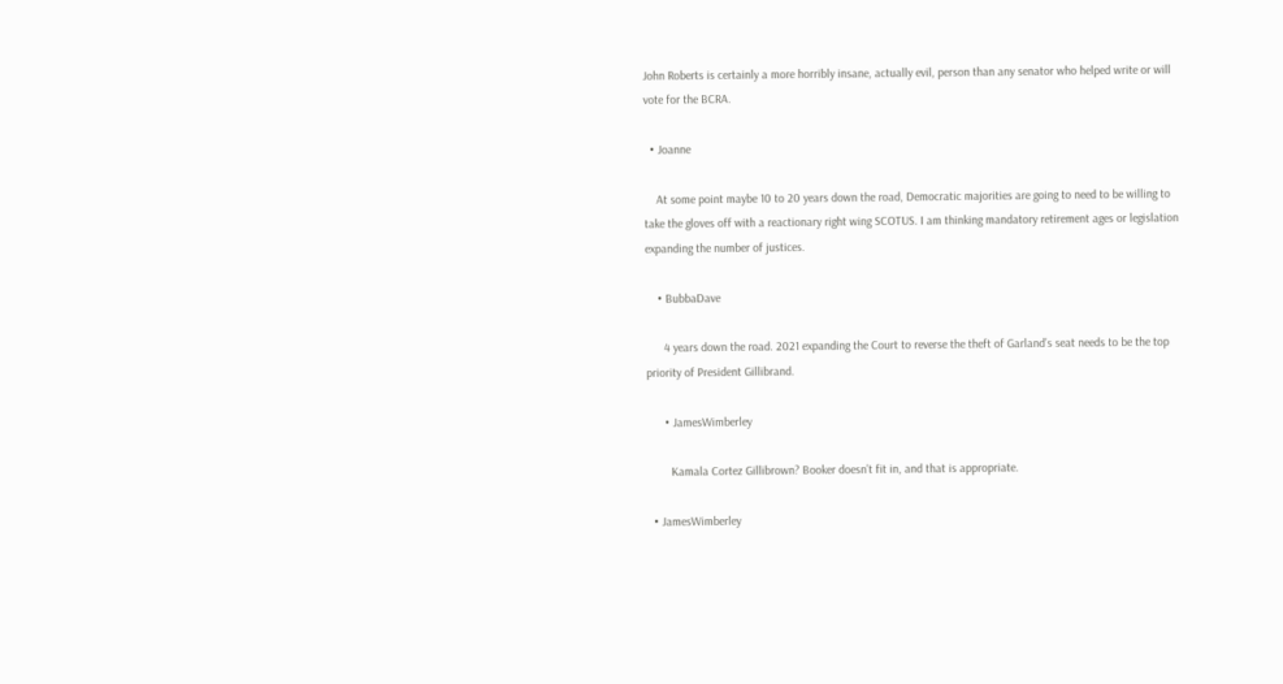John Roberts is certainly a more horribly insane, actually evil, person than any senator who helped write or will vote for the BCRA.

  • Joanne

    At some point maybe 10 to 20 years down the road, Democratic majorities are going to need to be willing to take the gloves off with a reactionary right wing SCOTUS. I am thinking mandatory retirement ages or legislation expanding the number of justices.

    • BubbaDave

      4 years down the road. 2021 expanding the Court to reverse the theft of Garland’s seat needs to be the top priority of President Gillibrand.

      • JamesWimberley

        Kamala Cortez Gillibrown? Booker doesn’t fit in, and that is appropriate.

  • JamesWimberley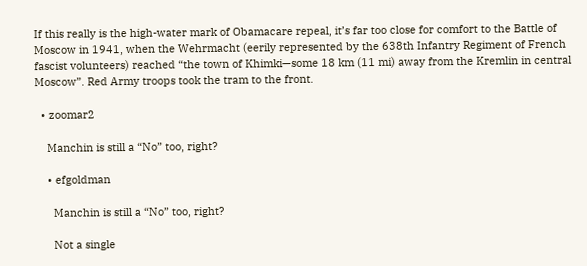If this really is the high-water mark of Obamacare repeal, it’s far too close for comfort to the Battle of Moscow in 1941, when the Wehrmacht (eerily represented by the 638th Infantry Regiment of French fascist volunteers) reached “the town of Khimki—some 18 km (11 mi) away from the Kremlin in central Moscow”. Red Army troops took the tram to the front.

  • zoomar2

    Manchin is still a “No” too, right?

    • efgoldman

      Manchin is still a “No” too, right?

      Not a single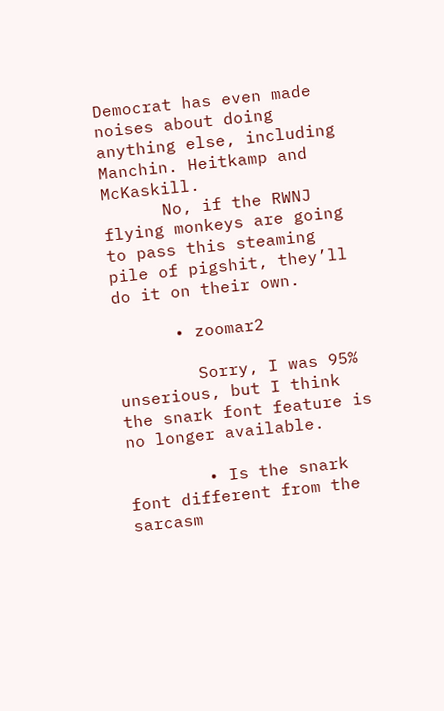Democrat has even made noises about doing anything else, including Manchin. Heitkamp and McKaskill.
      No, if the RWNJ flying monkeys are going to pass this steaming pile of pigshit, they’ll do it on their own.

      • zoomar2

        Sorry, I was 95% unserious, but I think the snark font feature is no longer available.

        • Is the snark font different from the sarcasm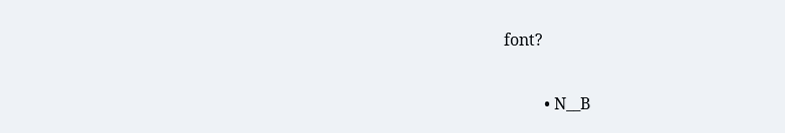font?

          • N__B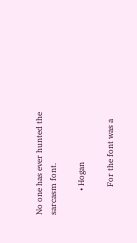No one has ever hunted the sarcasm font.

            • Hogan

              For the font was a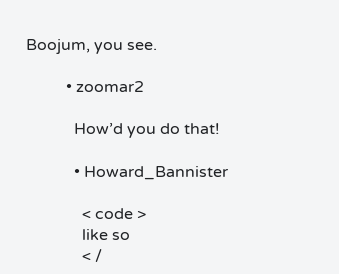Boojum, you see.

          • zoomar2

            How’d you do that!

            • Howard_Bannister

              < code >
              like so
              < /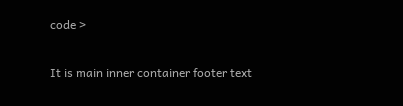code >

It is main inner container footer text